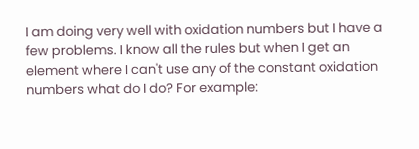I am doing very well with oxidation numbers but I have a few problems. I know all the rules but when I get an element where I can't use any of the constant oxidation numbers what do I do? For example: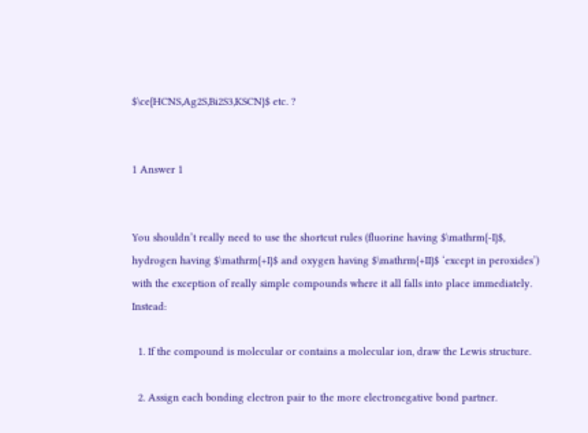$\ce{HCNS,Ag2S,Bi2S3,KSCN}$ etc. ?


1 Answer 1


You shouldn’t really need to use the shortcut rules (fluorine having $\mathrm{-I}$, hydrogen having $\mathrm{+I}$ and oxygen having $\mathrm{+II}$ ‘except in peroxides’) with the exception of really simple compounds where it all falls into place immediately. Instead:

  1. If the compound is molecular or contains a molecular ion, draw the Lewis structure.

  2. Assign each bonding electron pair to the more electronegative bond partner.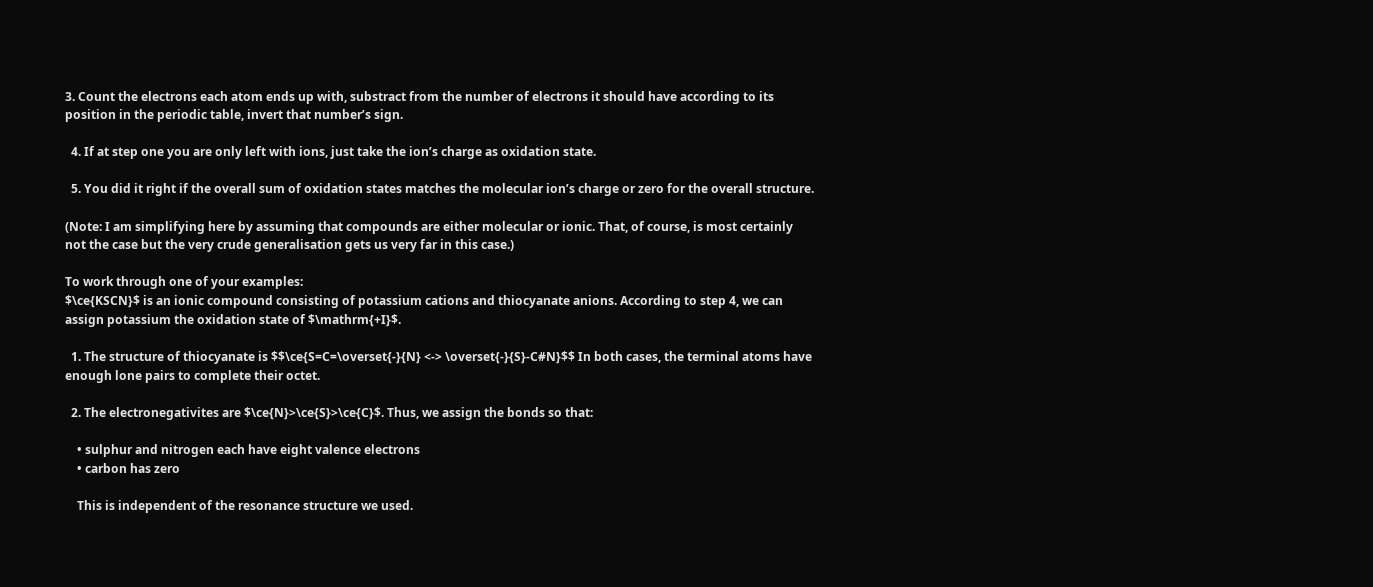3. Count the electrons each atom ends up with, substract from the number of electrons it should have according to its position in the periodic table, invert that number’s sign.

  4. If at step one you are only left with ions, just take the ion’s charge as oxidation state.

  5. You did it right if the overall sum of oxidation states matches the molecular ion’s charge or zero for the overall structure.

(Note: I am simplifying here by assuming that compounds are either molecular or ionic. That, of course, is most certainly not the case but the very crude generalisation gets us very far in this case.)

To work through one of your examples:
$\ce{KSCN}$ is an ionic compound consisting of potassium cations and thiocyanate anions. According to step 4, we can assign potassium the oxidation state of $\mathrm{+I}$.

  1. The structure of thiocyanate is $$\ce{S=C=\overset{-}{N} <-> \overset{-}{S}-C#N}$$ In both cases, the terminal atoms have enough lone pairs to complete their octet.

  2. The electronegativites are $\ce{N}>\ce{S}>\ce{C}$. Thus, we assign the bonds so that:

    • sulphur and nitrogen each have eight valence electrons
    • carbon has zero

    This is independent of the resonance structure we used.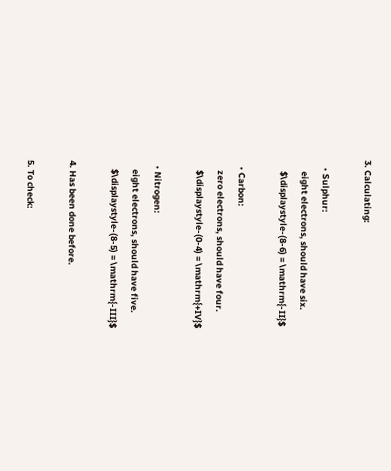3. Calculating:

    • Sulphur:
      eight electrons, should have six.
      $\displaystyle-(8-6) = \mathrm{-II}$

    • Carbon:
      zero electrons, should have four.
      $\displaystyle-(0-4) = \mathrm{+IV}$

    • Nitrogen:
      eight electrons, should have five.
      $\displaystyle-(8-5) = \mathrm{-III}$

  4. Has been done before.

  5. To check: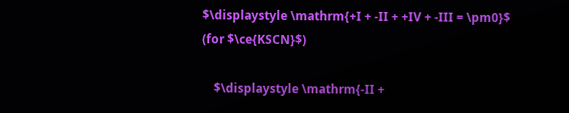$\displaystyle \mathrm{+I + -II + +IV + -III = \pm0}$ (for $\ce{KSCN}$)

    $\displaystyle \mathrm{-II +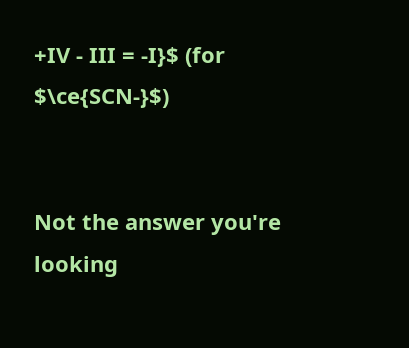+IV - III = -I}$ (for $\ce{SCN-}$)


Not the answer you're looking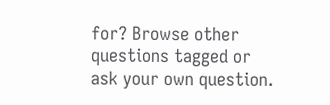for? Browse other questions tagged or ask your own question.